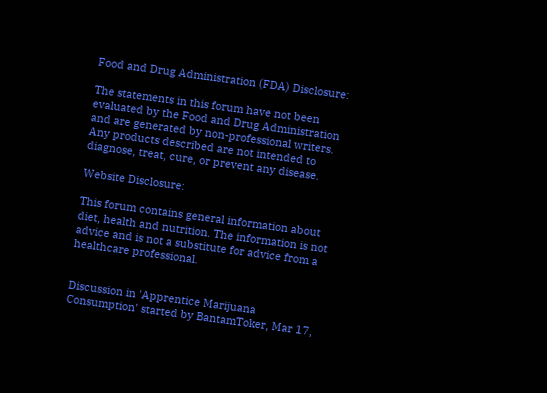Food and Drug Administration (FDA) Disclosure:

The statements in this forum have not been evaluated by the Food and Drug Administration and are generated by non-professional writers. Any products described are not intended to diagnose, treat, cure, or prevent any disease.

Website Disclosure:

This forum contains general information about diet, health and nutrition. The information is not advice and is not a substitute for advice from a healthcare professional.


Discussion in 'Apprentice Marijuana Consumption' started by BantamToker, Mar 17,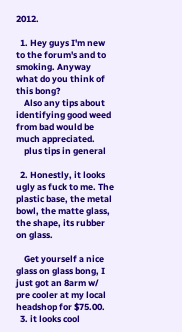2012.

  1. Hey guys I'm new to the forum's and to smoking. Anyway what do you think of this bong?
    Also any tips about identifying good weed from bad would be much appreciated.
    plus tips in general

  2. Honestly, it looks ugly as fuck to me. The plastic base, the metal bowl, the matte glass, the shape, its rubber on glass.

    Get yourself a nice glass on glass bong, I just got an 8arm w/ pre cooler at my local headshop for $75.00.
  3. it looks cool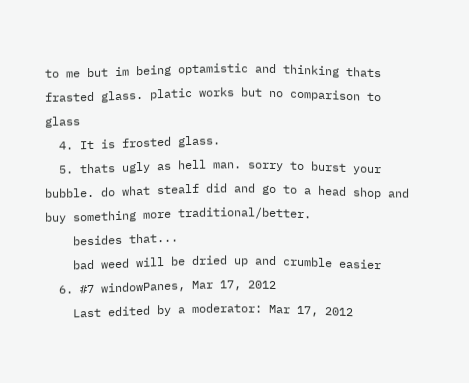to me but im being optamistic and thinking thats frasted glass. platic works but no comparison to glass
  4. It is frosted glass.
  5. thats ugly as hell man. sorry to burst your bubble. do what stealf did and go to a head shop and buy something more traditional/better.
    besides that...
    bad weed will be dried up and crumble easier
  6. #7 windowPanes, Mar 17, 2012
    Last edited by a moderator: Mar 17, 2012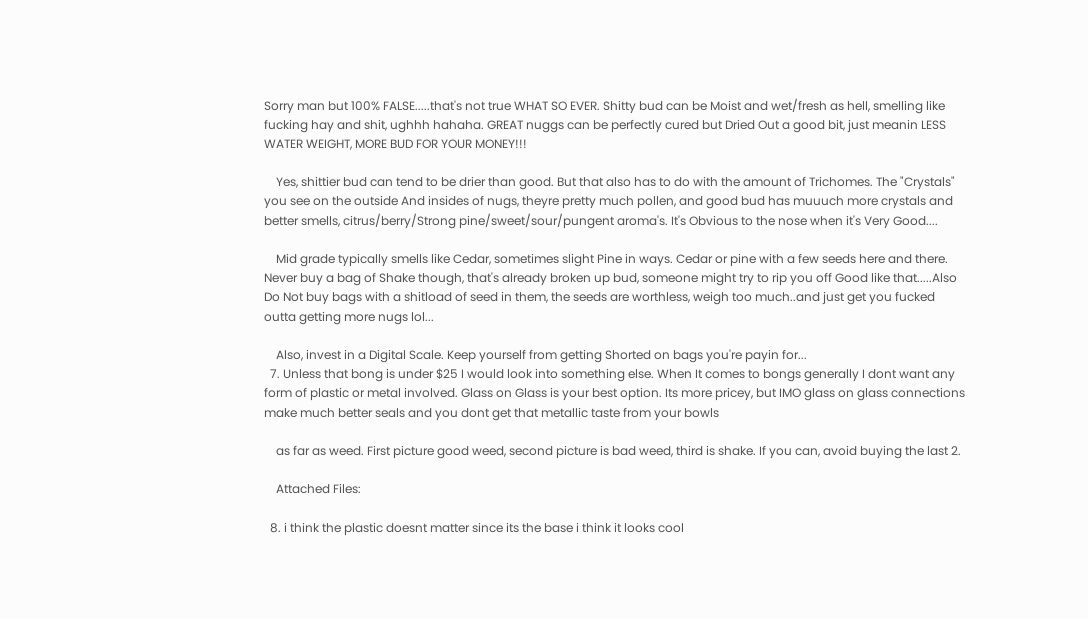Sorry man but 100% FALSE.....that's not true WHAT SO EVER. Shitty bud can be Moist and wet/fresh as hell, smelling like fucking hay and shit, ughhh hahaha. GREAT nuggs can be perfectly cured but Dried Out a good bit, just meanin LESS WATER WEIGHT, MORE BUD FOR YOUR MONEY!!!

    Yes, shittier bud can tend to be drier than good. But that also has to do with the amount of Trichomes. The "Crystals" you see on the outside And insides of nugs, theyre pretty much pollen, and good bud has muuuch more crystals and better smells, citrus/berry/Strong pine/sweet/sour/pungent aroma's. It's Obvious to the nose when it's Very Good....

    Mid grade typically smells like Cedar, sometimes slight Pine in ways. Cedar or pine with a few seeds here and there. Never buy a bag of Shake though, that's already broken up bud, someone might try to rip you off Good like that.....Also Do Not buy bags with a shitload of seed in them, the seeds are worthless, weigh too much..and just get you fucked outta getting more nugs lol...

    Also, invest in a Digital Scale. Keep yourself from getting Shorted on bags you're payin for...
  7. Unless that bong is under $25 I would look into something else. When It comes to bongs generally I dont want any form of plastic or metal involved. Glass on Glass is your best option. Its more pricey, but IMO glass on glass connections make much better seals and you dont get that metallic taste from your bowls

    as far as weed. First picture good weed, second picture is bad weed, third is shake. If you can, avoid buying the last 2.

    Attached Files:

  8. i think the plastic doesnt matter since its the base i think it looks cool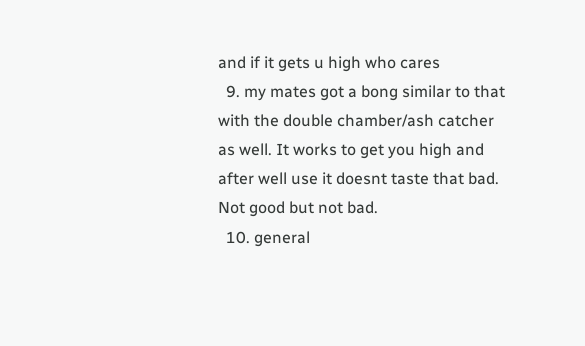and if it gets u high who cares
  9. my mates got a bong similar to that with the double chamber/ash catcher as well. It works to get you high and after well use it doesnt taste that bad. Not good but not bad.
  10. general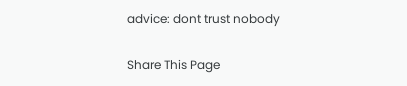advice: dont trust nobody

Share This Page